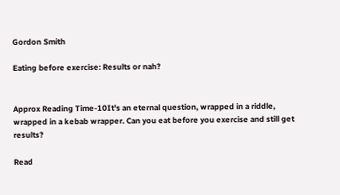Gordon Smith

Eating before exercise: Results or nah?


Approx Reading Time-10It's an eternal question, wrapped in a riddle, wrapped in a kebab wrapper. Can you eat before you exercise and still get results?

Read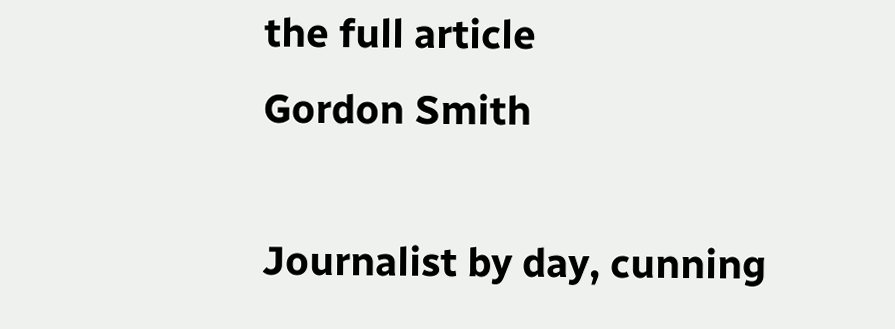the full article
Gordon Smith

Journalist by day, cunning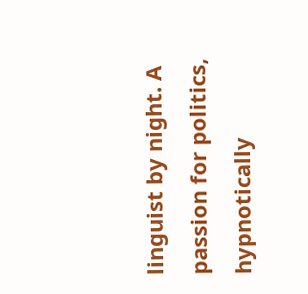linguist by night. A passion for politics, hypnotically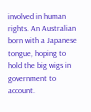involved in human rights. An Australian born with a Japanese tongue, hoping to hold the big wigs in government to account.